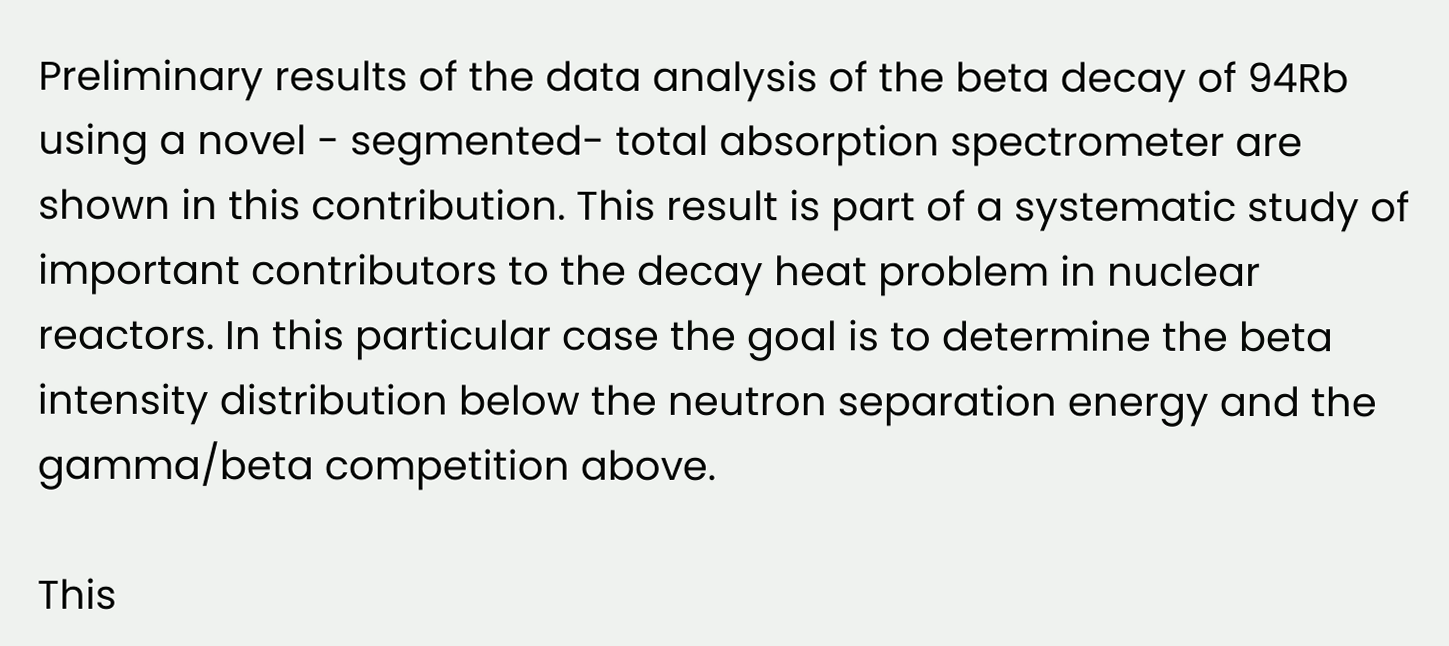Preliminary results of the data analysis of the beta decay of 94Rb using a novel - segmented- total absorption spectrometer are shown in this contribution. This result is part of a systematic study of important contributors to the decay heat problem in nuclear reactors. In this particular case the goal is to determine the beta intensity distribution below the neutron separation energy and the gamma/beta competition above.

This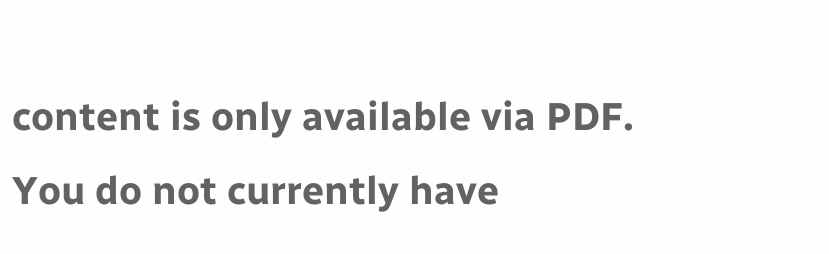content is only available via PDF.
You do not currently have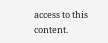access to this content.